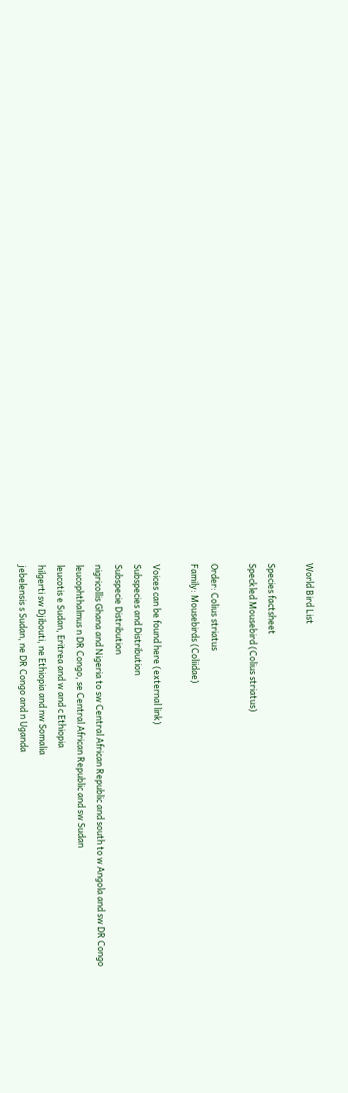World Bird List

Species factsheet
Speckled Mousebird (Colius striatus)

Order: Colius striatus
Family: Mousebirds (Coliidae)

Voices can be found here (external link)
Subspecies and Distribution
Subspecie Distribution
nigricollis Ghana and Nigeria to sw Central African Republic and south to w Angola and sw DR Congo
leucophthalmus n DR Congo, se Central African Republic and sw Sudan
leucotis e Sudan, Eritrea and w and c Ethiopia
hilgerti sw Djibouti, ne Ethiopia and nw Somalia
jebelensis s Sudan, ne DR Congo and n Uganda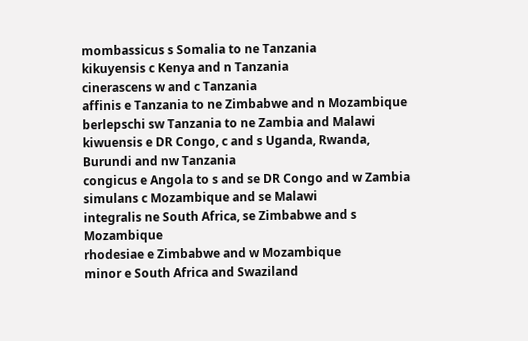mombassicus s Somalia to ne Tanzania
kikuyensis c Kenya and n Tanzania
cinerascens w and c Tanzania
affinis e Tanzania to ne Zimbabwe and n Mozambique
berlepschi sw Tanzania to ne Zambia and Malawi
kiwuensis e DR Congo, c and s Uganda, Rwanda, Burundi and nw Tanzania
congicus e Angola to s and se DR Congo and w Zambia
simulans c Mozambique and se Malawi
integralis ne South Africa, se Zimbabwe and s Mozambique
rhodesiae e Zimbabwe and w Mozambique
minor e South Africa and Swaziland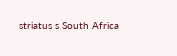striatus s South Africa